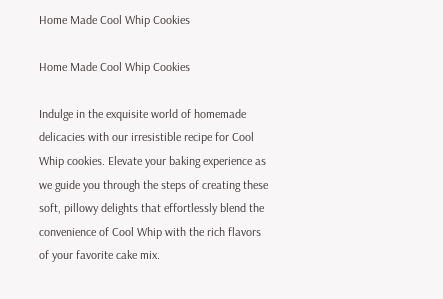Home Made Cool Whip Cookies

Home Made Cool Whip Cookies

Indulge in the exquisite world of homemade delicacies with our irresistible recipe for Cool Whip cookies. Elevate your baking experience as we guide you through the steps of creating these soft, pillowy delights that effortlessly blend the convenience of Cool Whip with the rich flavors of your favorite cake mix.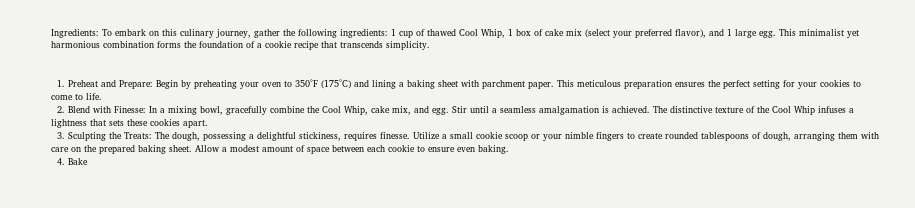Ingredients: To embark on this culinary journey, gather the following ingredients: 1 cup of thawed Cool Whip, 1 box of cake mix (select your preferred flavor), and 1 large egg. This minimalist yet harmonious combination forms the foundation of a cookie recipe that transcends simplicity.


  1. Preheat and Prepare: Begin by preheating your oven to 350°F (175°C) and lining a baking sheet with parchment paper. This meticulous preparation ensures the perfect setting for your cookies to come to life.
  2. Blend with Finesse: In a mixing bowl, gracefully combine the Cool Whip, cake mix, and egg. Stir until a seamless amalgamation is achieved. The distinctive texture of the Cool Whip infuses a lightness that sets these cookies apart.
  3. Sculpting the Treats: The dough, possessing a delightful stickiness, requires finesse. Utilize a small cookie scoop or your nimble fingers to create rounded tablespoons of dough, arranging them with care on the prepared baking sheet. Allow a modest amount of space between each cookie to ensure even baking.
  4. Bake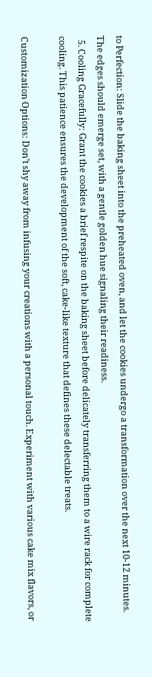to Perfection: Slide the baking sheet into the preheated oven, and let the cookies undergo a transformation over the next 10-12 minutes. The edges should emerge set, with a gentle golden hue signaling their readiness.
  5. Cooling Gracefully: Grant the cookies a brief respite on the baking sheet before delicately transferring them to a wire rack for complete cooling. This patience ensures the development of the soft, cake-like texture that defines these delectable treats.

Customization Options: Don’t shy away from infusing your creations with a personal touch. Experiment with various cake mix flavors, or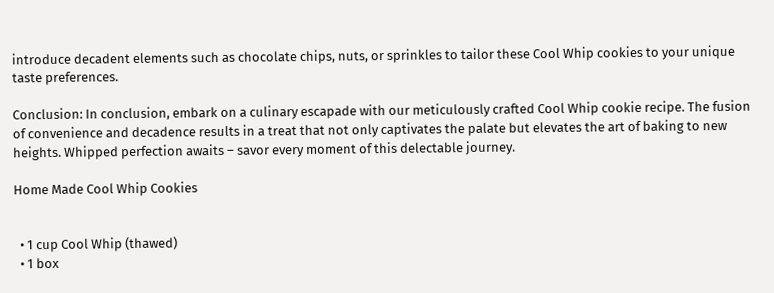introduce decadent elements such as chocolate chips, nuts, or sprinkles to tailor these Cool Whip cookies to your unique taste preferences.

Conclusion: In conclusion, embark on a culinary escapade with our meticulously crafted Cool Whip cookie recipe. The fusion of convenience and decadence results in a treat that not only captivates the palate but elevates the art of baking to new heights. Whipped perfection awaits – savor every moment of this delectable journey.

Home Made Cool Whip Cookies


  • 1 cup Cool Whip (thawed)
  • 1 box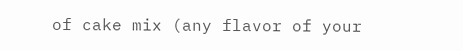of cake mix (any flavor of your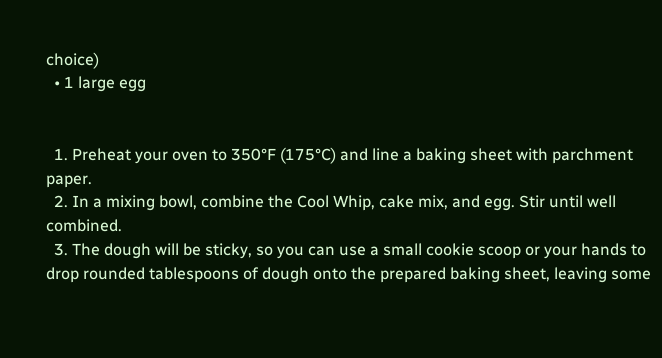choice)
  • 1 large egg


  1. Preheat your oven to 350°F (175°C) and line a baking sheet with parchment paper.
  2. In a mixing bowl, combine the Cool Whip, cake mix, and egg. Stir until well combined.
  3. The dough will be sticky, so you can use a small cookie scoop or your hands to drop rounded tablespoons of dough onto the prepared baking sheet, leaving some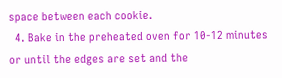space between each cookie.
  4. Bake in the preheated oven for 10-12 minutes or until the edges are set and the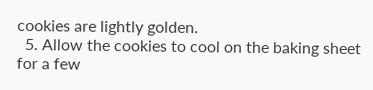cookies are lightly golden.
  5. Allow the cookies to cool on the baking sheet for a few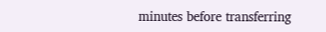minutes before transferring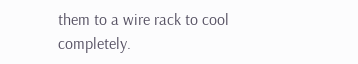them to a wire rack to cool completely.